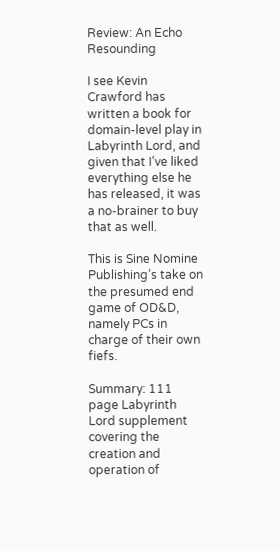Review: An Echo Resounding

I see Kevin Crawford has written a book for domain-level play in Labyrinth Lord, and given that I’ve liked everything else he has released, it was a no-brainer to buy that as well.

This is Sine Nomine Publishing’s take on the presumed end game of OD&D, namely PCs in charge of their own fiefs.

Summary: 111 page Labyrinth Lord supplement covering the creation and operation of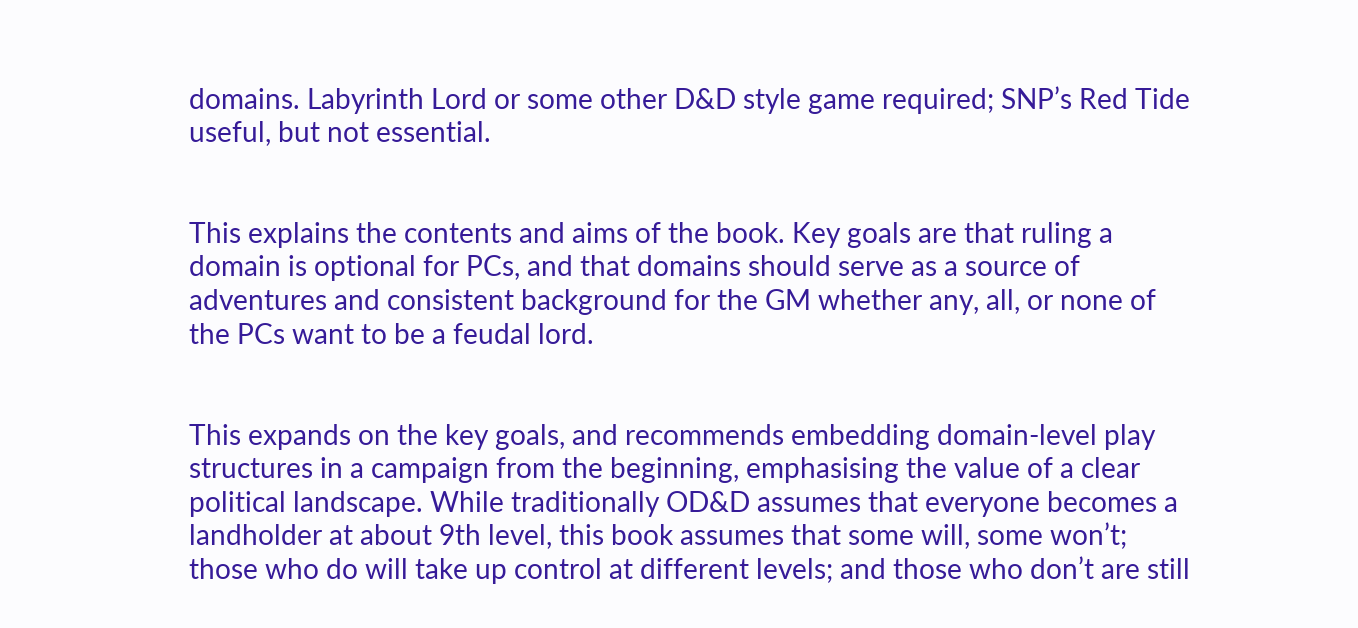domains. Labyrinth Lord or some other D&D style game required; SNP’s Red Tide useful, but not essential.


This explains the contents and aims of the book. Key goals are that ruling a domain is optional for PCs, and that domains should serve as a source of adventures and consistent background for the GM whether any, all, or none of the PCs want to be a feudal lord.


This expands on the key goals, and recommends embedding domain-level play structures in a campaign from the beginning, emphasising the value of a clear political landscape. While traditionally OD&D assumes that everyone becomes a landholder at about 9th level, this book assumes that some will, some won’t; those who do will take up control at different levels; and those who don’t are still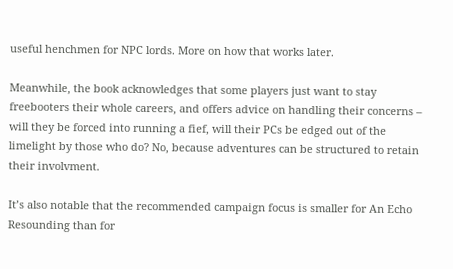useful henchmen for NPC lords. More on how that works later.

Meanwhile, the book acknowledges that some players just want to stay freebooters their whole careers, and offers advice on handling their concerns – will they be forced into running a fief, will their PCs be edged out of the limelight by those who do? No, because adventures can be structured to retain their involvment.

It’s also notable that the recommended campaign focus is smaller for An Echo Resounding than for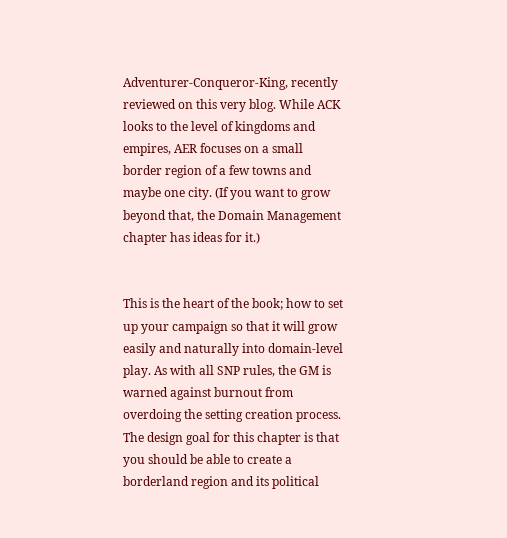Adventurer-Conqueror-King, recently reviewed on this very blog. While ACK looks to the level of kingdoms and empires, AER focuses on a small border region of a few towns and maybe one city. (If you want to grow beyond that, the Domain Management chapter has ideas for it.)


This is the heart of the book; how to set up your campaign so that it will grow easily and naturally into domain-level play. As with all SNP rules, the GM is warned against burnout from overdoing the setting creation process. The design goal for this chapter is that you should be able to create a borderland region and its political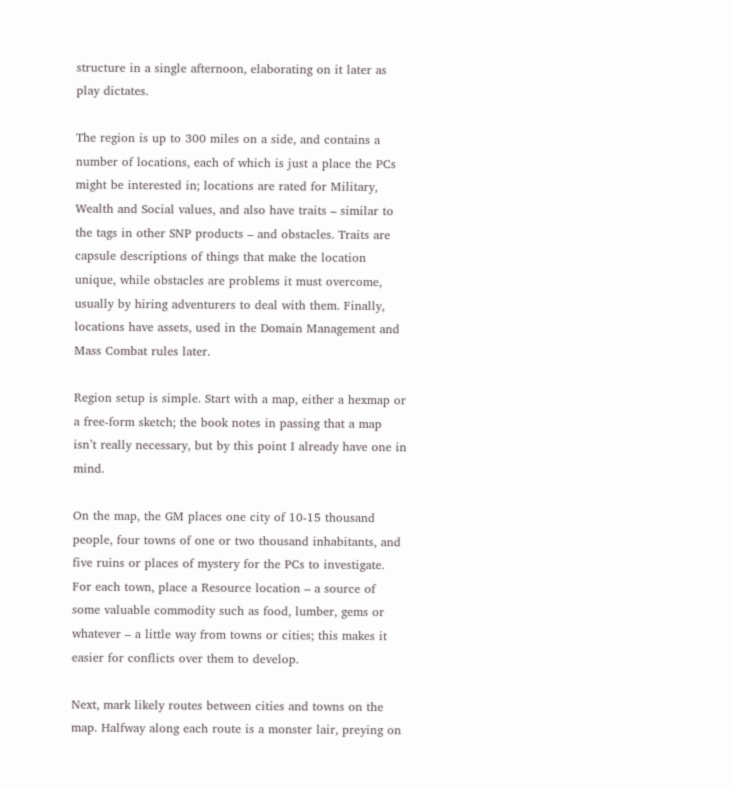structure in a single afternoon, elaborating on it later as play dictates.

The region is up to 300 miles on a side, and contains a number of locations, each of which is just a place the PCs might be interested in; locations are rated for Military, Wealth and Social values, and also have traits – similar to the tags in other SNP products – and obstacles. Traits are capsule descriptions of things that make the location unique, while obstacles are problems it must overcome, usually by hiring adventurers to deal with them. Finally, locations have assets, used in the Domain Management and Mass Combat rules later.

Region setup is simple. Start with a map, either a hexmap or a free-form sketch; the book notes in passing that a map isn’t really necessary, but by this point I already have one in mind.

On the map, the GM places one city of 10-15 thousand people, four towns of one or two thousand inhabitants, and five ruins or places of mystery for the PCs to investigate. For each town, place a Resource location – a source of some valuable commodity such as food, lumber, gems or whatever – a little way from towns or cities; this makes it easier for conflicts over them to develop.

Next, mark likely routes between cities and towns on the map. Halfway along each route is a monster lair, preying on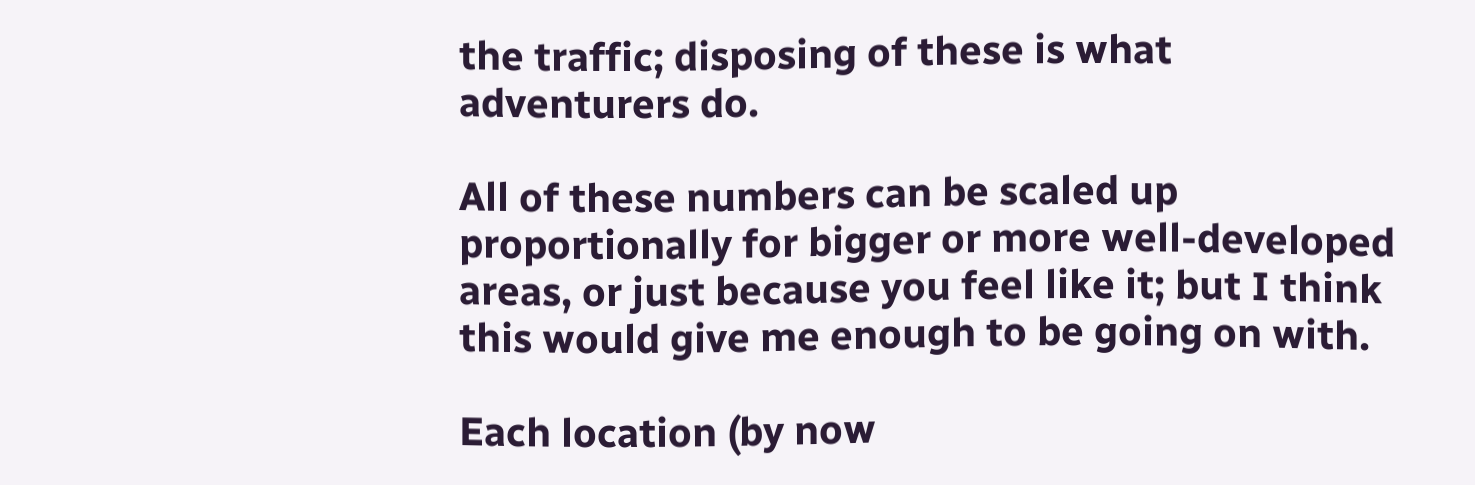the traffic; disposing of these is what adventurers do.

All of these numbers can be scaled up proportionally for bigger or more well-developed areas, or just because you feel like it; but I think this would give me enough to be going on with.

Each location (by now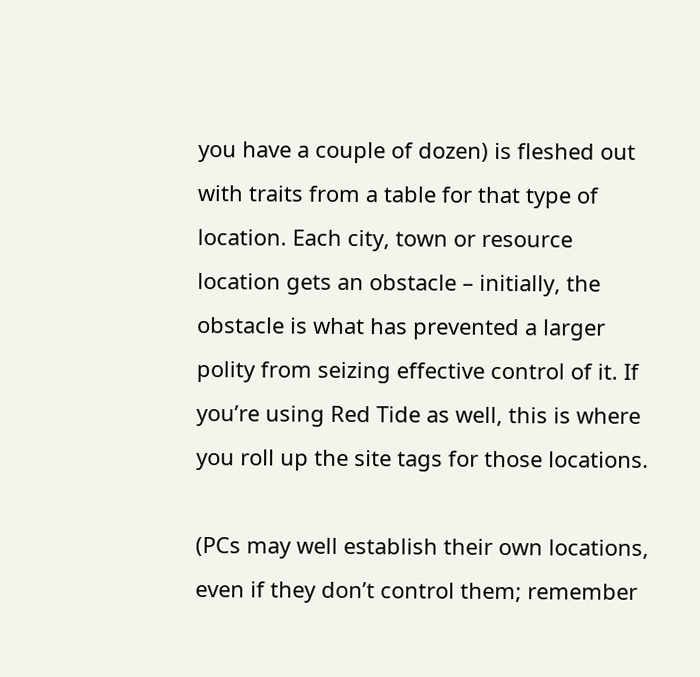you have a couple of dozen) is fleshed out with traits from a table for that type of location. Each city, town or resource location gets an obstacle – initially, the obstacle is what has prevented a larger polity from seizing effective control of it. If you’re using Red Tide as well, this is where you roll up the site tags for those locations.

(PCs may well establish their own locations, even if they don’t control them; remember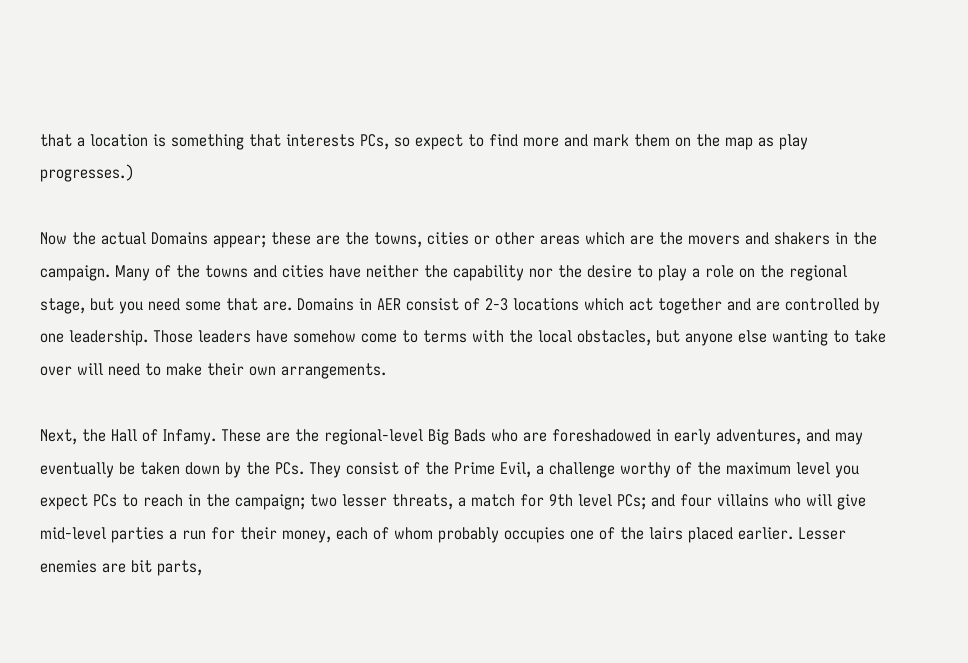that a location is something that interests PCs, so expect to find more and mark them on the map as play progresses.)

Now the actual Domains appear; these are the towns, cities or other areas which are the movers and shakers in the campaign. Many of the towns and cities have neither the capability nor the desire to play a role on the regional stage, but you need some that are. Domains in AER consist of 2-3 locations which act together and are controlled by one leadership. Those leaders have somehow come to terms with the local obstacles, but anyone else wanting to take over will need to make their own arrangements.

Next, the Hall of Infamy. These are the regional-level Big Bads who are foreshadowed in early adventures, and may eventually be taken down by the PCs. They consist of the Prime Evil, a challenge worthy of the maximum level you expect PCs to reach in the campaign; two lesser threats, a match for 9th level PCs; and four villains who will give mid-level parties a run for their money, each of whom probably occupies one of the lairs placed earlier. Lesser enemies are bit parts,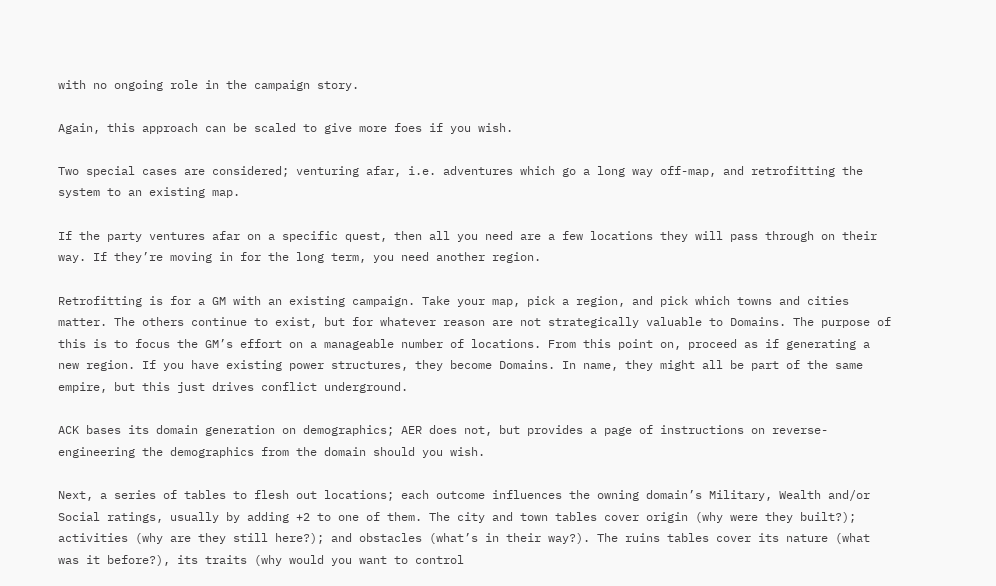with no ongoing role in the campaign story.

Again, this approach can be scaled to give more foes if you wish.

Two special cases are considered; venturing afar, i.e. adventures which go a long way off-map, and retrofitting the system to an existing map.

If the party ventures afar on a specific quest, then all you need are a few locations they will pass through on their way. If they’re moving in for the long term, you need another region.

Retrofitting is for a GM with an existing campaign. Take your map, pick a region, and pick which towns and cities matter. The others continue to exist, but for whatever reason are not strategically valuable to Domains. The purpose of this is to focus the GM’s effort on a manageable number of locations. From this point on, proceed as if generating a new region. If you have existing power structures, they become Domains. In name, they might all be part of the same empire, but this just drives conflict underground.

ACK bases its domain generation on demographics; AER does not, but provides a page of instructions on reverse-engineering the demographics from the domain should you wish.

Next, a series of tables to flesh out locations; each outcome influences the owning domain’s Military, Wealth and/or Social ratings, usually by adding +2 to one of them. The city and town tables cover origin (why were they built?); activities (why are they still here?); and obstacles (what’s in their way?). The ruins tables cover its nature (what was it before?), its traits (why would you want to control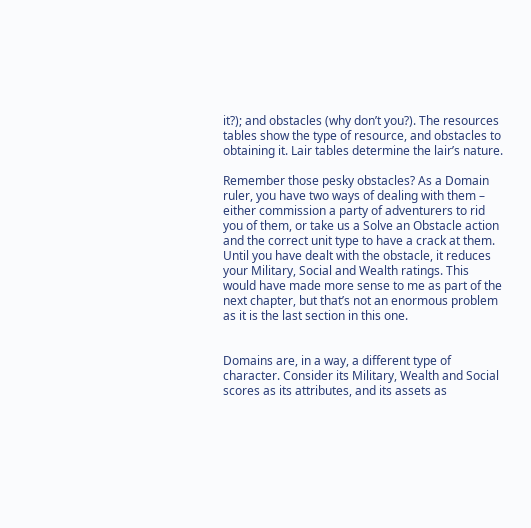it?); and obstacles (why don’t you?). The resources tables show the type of resource, and obstacles to obtaining it. Lair tables determine the lair’s nature.

Remember those pesky obstacles? As a Domain ruler, you have two ways of dealing with them – either commission a party of adventurers to rid you of them, or take us a Solve an Obstacle action and the correct unit type to have a crack at them. Until you have dealt with the obstacle, it reduces your Military, Social and Wealth ratings. This would have made more sense to me as part of the next chapter, but that’s not an enormous problem as it is the last section in this one.


Domains are, in a way, a different type of character. Consider its Military, Wealth and Social scores as its attributes, and its assets as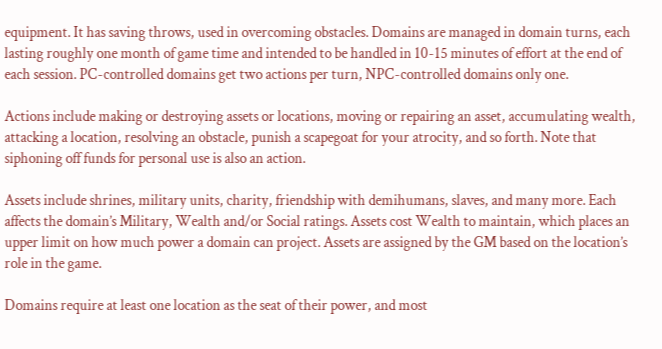equipment. It has saving throws, used in overcoming obstacles. Domains are managed in domain turns, each lasting roughly one month of game time and intended to be handled in 10-15 minutes of effort at the end of each session. PC-controlled domains get two actions per turn, NPC-controlled domains only one.

Actions include making or destroying assets or locations, moving or repairing an asset, accumulating wealth, attacking a location, resolving an obstacle, punish a scapegoat for your atrocity, and so forth. Note that siphoning off funds for personal use is also an action.

Assets include shrines, military units, charity, friendship with demihumans, slaves, and many more. Each affects the domain’s Military, Wealth and/or Social ratings. Assets cost Wealth to maintain, which places an upper limit on how much power a domain can project. Assets are assigned by the GM based on the location’s role in the game.

Domains require at least one location as the seat of their power, and most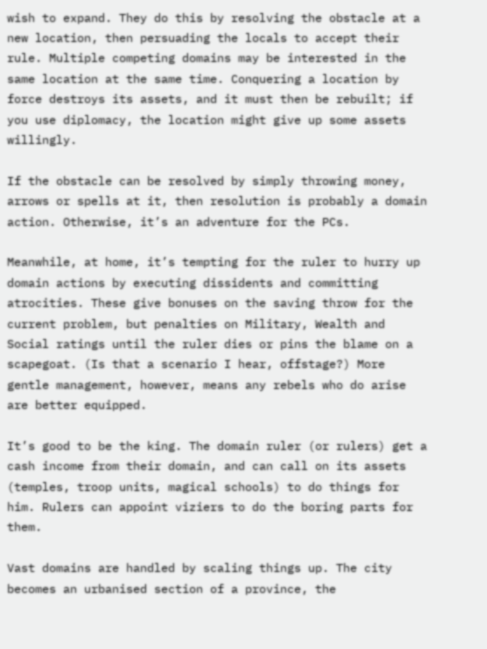wish to expand. They do this by resolving the obstacle at a new location, then persuading the locals to accept their rule. Multiple competing domains may be interested in the same location at the same time. Conquering a location by force destroys its assets, and it must then be rebuilt; if you use diplomacy, the location might give up some assets willingly.

If the obstacle can be resolved by simply throwing money, arrows or spells at it, then resolution is probably a domain action. Otherwise, it’s an adventure for the PCs.

Meanwhile, at home, it’s tempting for the ruler to hurry up domain actions by executing dissidents and committing atrocities. These give bonuses on the saving throw for the current problem, but penalties on Military, Wealth and Social ratings until the ruler dies or pins the blame on a scapegoat. (Is that a scenario I hear, offstage?) More gentle management, however, means any rebels who do arise are better equipped.

It’s good to be the king. The domain ruler (or rulers) get a cash income from their domain, and can call on its assets (temples, troop units, magical schools) to do things for him. Rulers can appoint viziers to do the boring parts for them.

Vast domains are handled by scaling things up. The city becomes an urbanised section of a province, the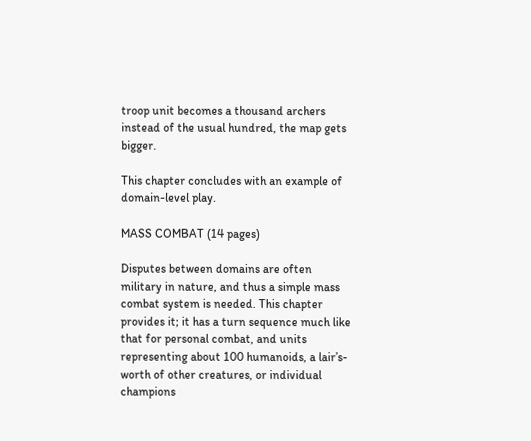troop unit becomes a thousand archers instead of the usual hundred, the map gets bigger.

This chapter concludes with an example of domain-level play.

MASS COMBAT (14 pages)

Disputes between domains are often military in nature, and thus a simple mass combat system is needed. This chapter provides it; it has a turn sequence much like that for personal combat, and units representing about 100 humanoids, a lair’s-worth of other creatures, or individual champions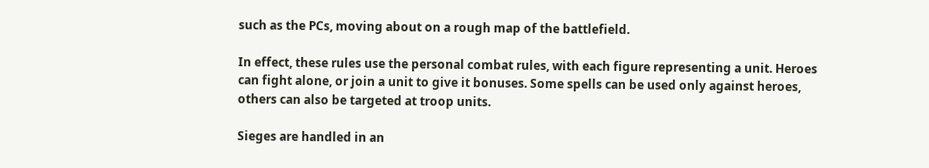such as the PCs, moving about on a rough map of the battlefield.

In effect, these rules use the personal combat rules, with each figure representing a unit. Heroes can fight alone, or join a unit to give it bonuses. Some spells can be used only against heroes, others can also be targeted at troop units.

Sieges are handled in an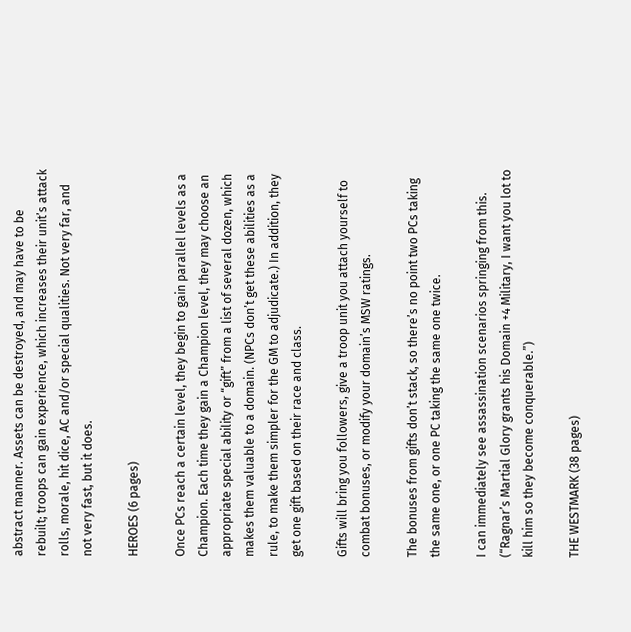abstract manner. Assets can be destroyed, and may have to be rebuilt; troops can gain experience, which increases their unit’s attack rolls, morale, hit dice, AC and/or special qualities. Not very far, and not very fast, but it does.

HEROES (6 pages)

Once PCs reach a certain level, they begin to gain parallel levels as a Champion. Each time they gain a Champion level, they may choose an appropriate special ability or “gift” from a list of several dozen, which makes them valuable to a domain. (NPCs don’t get these abilities as a rule, to make them simpler for the GM to adjudicate.) In addition, they get one gift based on their race and class.

Gifts will bring you followers, give a troop unit you attach yourself to combat bonuses, or modify your domain’s MSW ratings.

The bonuses from gifts don’t stack, so there’s no point two PCs taking the same one, or one PC taking the same one twice.

I can immediately see assassination scenarios springing from this. (“Ragnar’s Martial Glory grants his Domain +4 Military, I want you lot to kill him so they become conquerable.”)

THE WESTMARK (38 pages)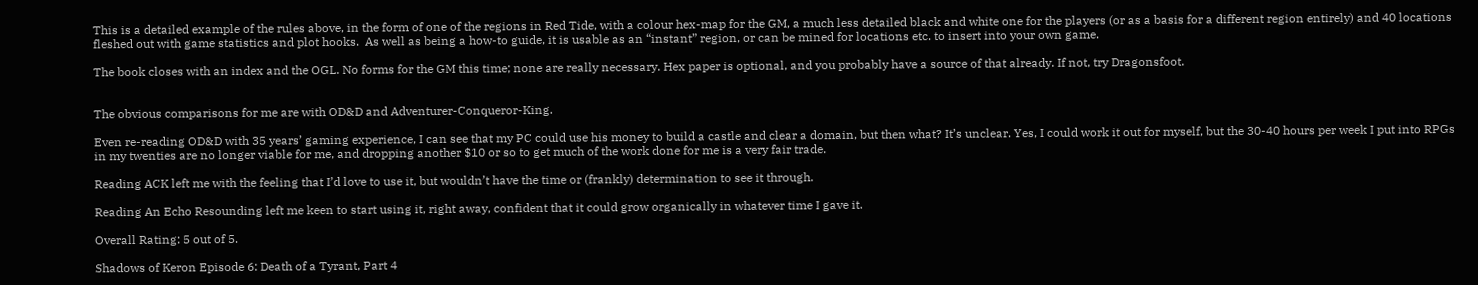This is a detailed example of the rules above, in the form of one of the regions in Red Tide, with a colour hex-map for the GM, a much less detailed black and white one for the players (or as a basis for a different region entirely) and 40 locations fleshed out with game statistics and plot hooks.  As well as being a how-to guide, it is usable as an “instant” region, or can be mined for locations etc. to insert into your own game.

The book closes with an index and the OGL. No forms for the GM this time; none are really necessary. Hex paper is optional, and you probably have a source of that already. If not, try Dragonsfoot.


The obvious comparisons for me are with OD&D and Adventurer-Conqueror-King.

Even re-reading OD&D with 35 years’ gaming experience, I can see that my PC could use his money to build a castle and clear a domain, but then what? It’s unclear. Yes, I could work it out for myself, but the 30-40 hours per week I put into RPGs in my twenties are no longer viable for me, and dropping another $10 or so to get much of the work done for me is a very fair trade.

Reading ACK left me with the feeling that I’d love to use it, but wouldn’t have the time or (frankly) determination to see it through.

Reading An Echo Resounding left me keen to start using it, right away, confident that it could grow organically in whatever time I gave it.

Overall Rating: 5 out of 5.

Shadows of Keron Episode 6: Death of a Tyrant, Part 4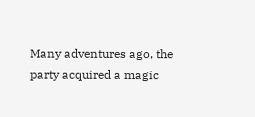Many adventures ago, the party acquired a magic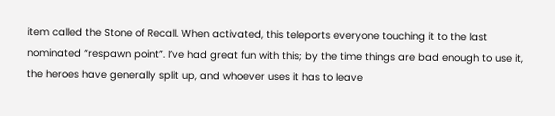item called the Stone of Recall. When activated, this teleports everyone touching it to the last nominated “respawn point”. I’ve had great fun with this; by the time things are bad enough to use it, the heroes have generally split up, and whoever uses it has to leave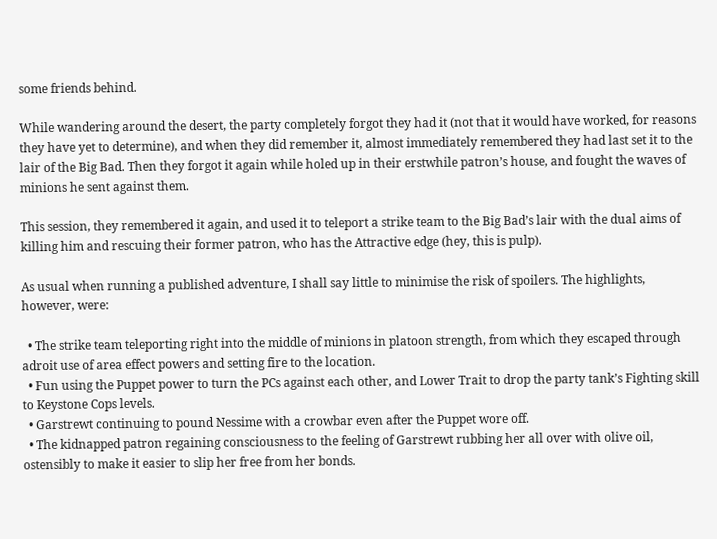some friends behind.

While wandering around the desert, the party completely forgot they had it (not that it would have worked, for reasons they have yet to determine), and when they did remember it, almost immediately remembered they had last set it to the lair of the Big Bad. Then they forgot it again while holed up in their erstwhile patron’s house, and fought the waves of minions he sent against them.

This session, they remembered it again, and used it to teleport a strike team to the Big Bad’s lair with the dual aims of killing him and rescuing their former patron, who has the Attractive edge (hey, this is pulp).

As usual when running a published adventure, I shall say little to minimise the risk of spoilers. The highlights, however, were:

  • The strike team teleporting right into the middle of minions in platoon strength, from which they escaped through adroit use of area effect powers and setting fire to the location.
  • Fun using the Puppet power to turn the PCs against each other, and Lower Trait to drop the party tank’s Fighting skill to Keystone Cops levels.
  • Garstrewt continuing to pound Nessime with a crowbar even after the Puppet wore off.
  • The kidnapped patron regaining consciousness to the feeling of Garstrewt rubbing her all over with olive oil, ostensibly to make it easier to slip her free from her bonds.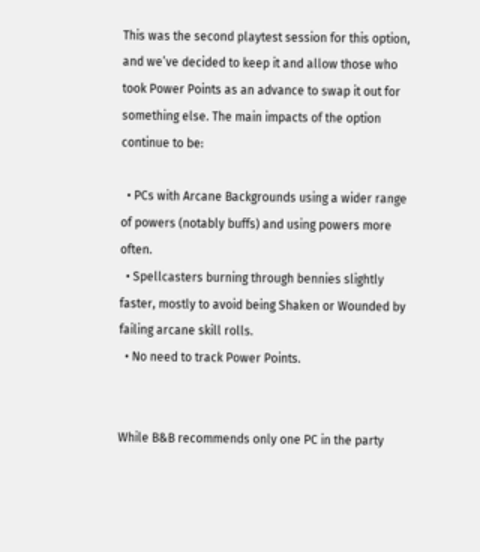This was the second playtest session for this option, and we’ve decided to keep it and allow those who took Power Points as an advance to swap it out for something else. The main impacts of the option continue to be:

  • PCs with Arcane Backgrounds using a wider range of powers (notably buffs) and using powers more often.
  • Spellcasters burning through bennies slightly faster, mostly to avoid being Shaken or Wounded by failing arcane skill rolls.
  • No need to track Power Points.


While B&B recommends only one PC in the party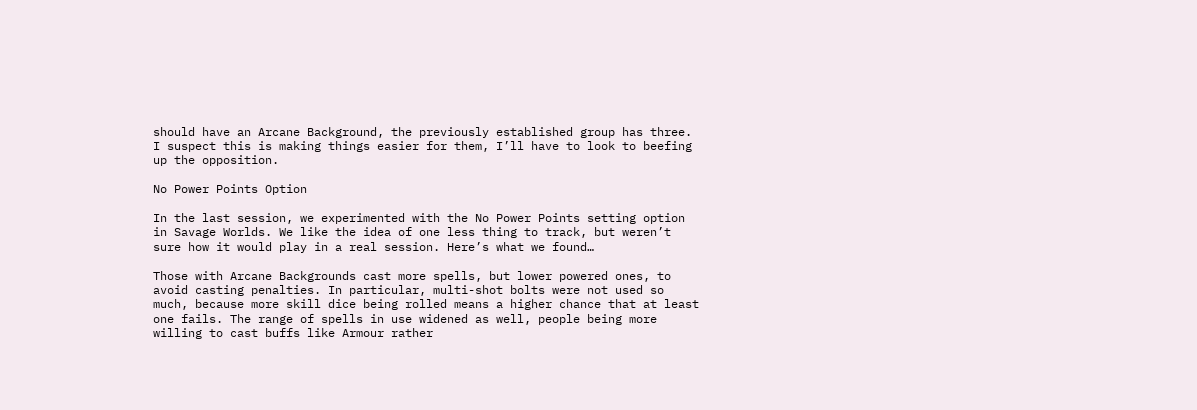should have an Arcane Background, the previously established group has three. I suspect this is making things easier for them, I’ll have to look to beefing up the opposition.

No Power Points Option

In the last session, we experimented with the No Power Points setting option in Savage Worlds. We like the idea of one less thing to track, but weren’t sure how it would play in a real session. Here’s what we found…

Those with Arcane Backgrounds cast more spells, but lower powered ones, to avoid casting penalties. In particular, multi-shot bolts were not used so much, because more skill dice being rolled means a higher chance that at least one fails. The range of spells in use widened as well, people being more willing to cast buffs like Armour rather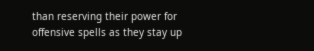than reserving their power for offensive spells as they stay up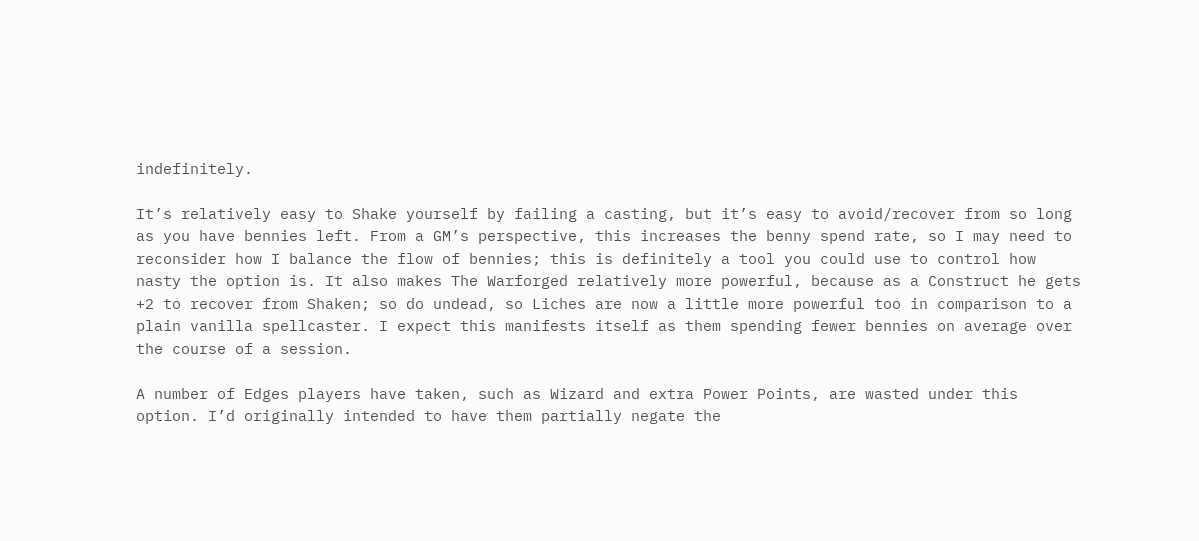indefinitely.

It’s relatively easy to Shake yourself by failing a casting, but it’s easy to avoid/recover from so long as you have bennies left. From a GM’s perspective, this increases the benny spend rate, so I may need to reconsider how I balance the flow of bennies; this is definitely a tool you could use to control how nasty the option is. It also makes The Warforged relatively more powerful, because as a Construct he gets +2 to recover from Shaken; so do undead, so Liches are now a little more powerful too in comparison to a plain vanilla spellcaster. I expect this manifests itself as them spending fewer bennies on average over the course of a session.

A number of Edges players have taken, such as Wizard and extra Power Points, are wasted under this option. I’d originally intended to have them partially negate the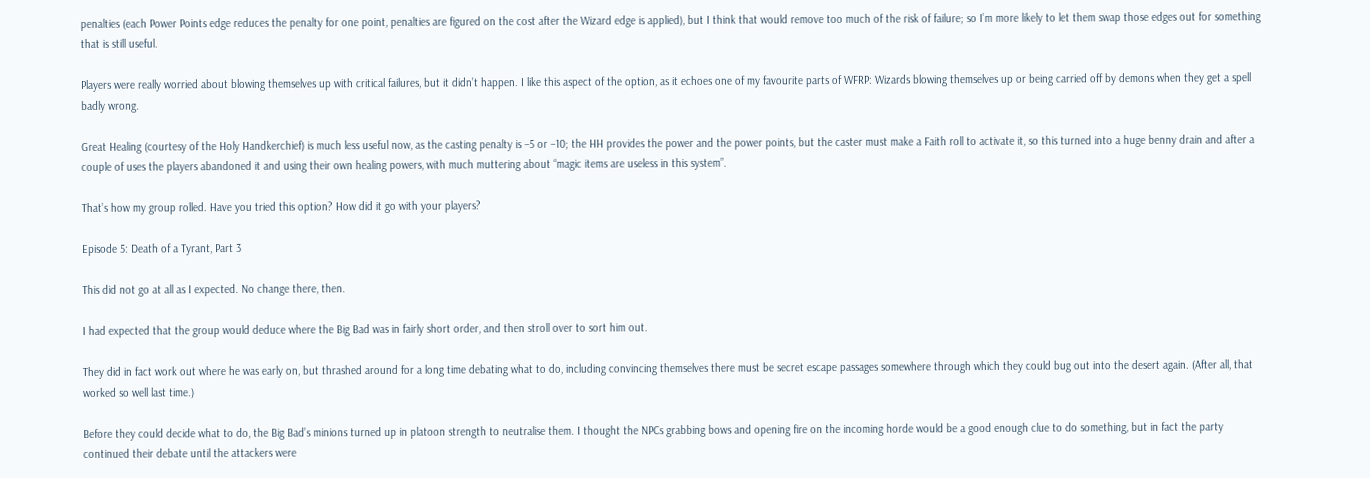penalties (each Power Points edge reduces the penalty for one point, penalties are figured on the cost after the Wizard edge is applied), but I think that would remove too much of the risk of failure; so I’m more likely to let them swap those edges out for something that is still useful.

Players were really worried about blowing themselves up with critical failures, but it didn’t happen. I like this aspect of the option, as it echoes one of my favourite parts of WFRP: Wizards blowing themselves up or being carried off by demons when they get a spell badly wrong.

Great Healing (courtesy of the Holy Handkerchief) is much less useful now, as the casting penalty is –5 or –10; the HH provides the power and the power points, but the caster must make a Faith roll to activate it, so this turned into a huge benny drain and after a couple of uses the players abandoned it and using their own healing powers, with much muttering about “magic items are useless in this system”.

That’s how my group rolled. Have you tried this option? How did it go with your players?

Episode 5: Death of a Tyrant, Part 3

This did not go at all as I expected. No change there, then.

I had expected that the group would deduce where the Big Bad was in fairly short order, and then stroll over to sort him out.

They did in fact work out where he was early on, but thrashed around for a long time debating what to do, including convincing themselves there must be secret escape passages somewhere through which they could bug out into the desert again. (After all, that worked so well last time.)

Before they could decide what to do, the Big Bad’s minions turned up in platoon strength to neutralise them. I thought the NPCs grabbing bows and opening fire on the incoming horde would be a good enough clue to do something, but in fact the party continued their debate until the attackers were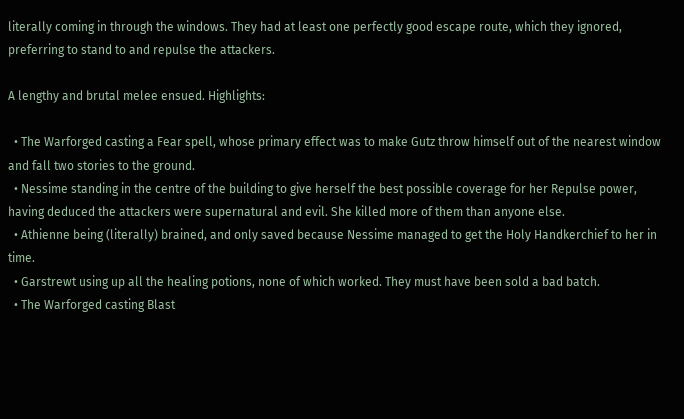literally coming in through the windows. They had at least one perfectly good escape route, which they ignored, preferring to stand to and repulse the attackers.

A lengthy and brutal melee ensued. Highlights:

  • The Warforged casting a Fear spell, whose primary effect was to make Gutz throw himself out of the nearest window and fall two stories to the ground.
  • Nessime standing in the centre of the building to give herself the best possible coverage for her Repulse power, having deduced the attackers were supernatural and evil. She killed more of them than anyone else.
  • Athienne being (literally) brained, and only saved because Nessime managed to get the Holy Handkerchief to her in time.
  • Garstrewt using up all the healing potions, none of which worked. They must have been sold a bad batch.
  • The Warforged casting Blast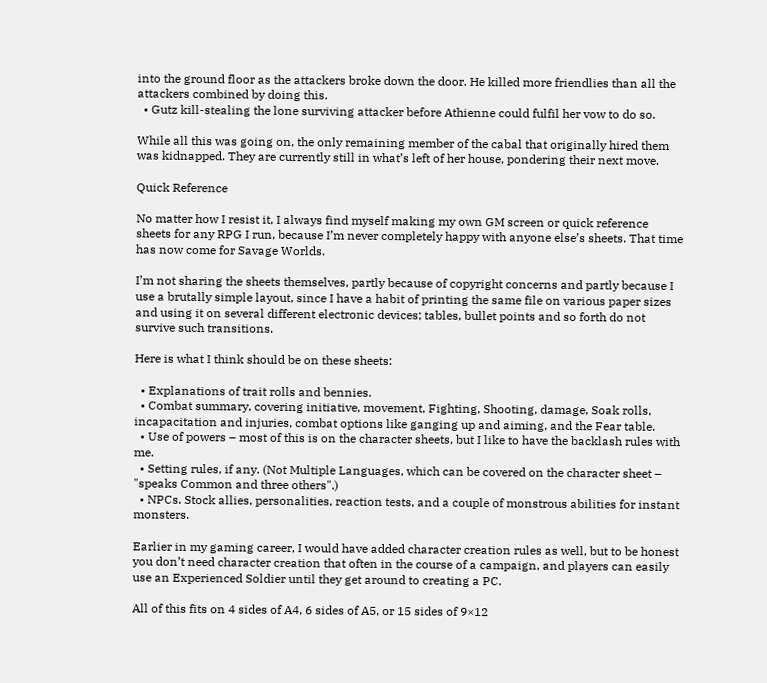into the ground floor as the attackers broke down the door. He killed more friendlies than all the attackers combined by doing this.
  • Gutz kill-stealing the lone surviving attacker before Athienne could fulfil her vow to do so.

While all this was going on, the only remaining member of the cabal that originally hired them was kidnapped. They are currently still in what’s left of her house, pondering their next move.

Quick Reference

No matter how I resist it, I always find myself making my own GM screen or quick reference sheets for any RPG I run, because I’m never completely happy with anyone else’s sheets. That time has now come for Savage Worlds.

I’m not sharing the sheets themselves, partly because of copyright concerns and partly because I use a brutally simple layout, since I have a habit of printing the same file on various paper sizes and using it on several different electronic devices; tables, bullet points and so forth do not survive such transitions.

Here is what I think should be on these sheets:

  • Explanations of trait rolls and bennies.
  • Combat summary, covering initiative, movement, Fighting, Shooting, damage, Soak rolls, incapacitation and injuries, combat options like ganging up and aiming, and the Fear table.
  • Use of powers – most of this is on the character sheets, but I like to have the backlash rules with me.
  • Setting rules, if any. (Not Multiple Languages, which can be covered on the character sheet – "speaks Common and three others".)
  • NPCs. Stock allies, personalities, reaction tests, and a couple of monstrous abilities for instant monsters.

Earlier in my gaming career, I would have added character creation rules as well, but to be honest you don’t need character creation that often in the course of a campaign, and players can easily use an Experienced Soldier until they get around to creating a PC.

All of this fits on 4 sides of A4, 6 sides of A5, or 15 sides of 9×12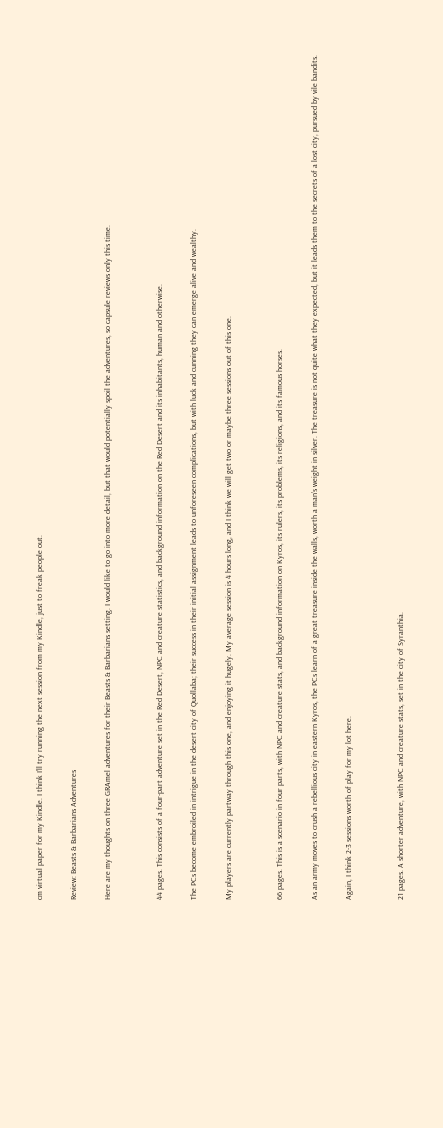cm virtual paper for my Kindle. I think I’ll try running the next session from my Kindle, just to freak people out.

Review: Beasts & Barbarians Adventures

Here are my thoughts on three GRAmel adventures for their Beasts & Barbarians setting. I would like to go into more detail, but that would potentially spoil the adventures, so capsule reviews only this time.


44 pages. This consists of a four-part adventure set in the Red Desert, NPC and creature statistics, and background information on the Red Desert and its inhabitants, human and otherwise.

The PCs become embroiled in intrigue in the desert city of Quollaba; their success in their initial assignment leads to unforeseen complications, but with luck and cunning they can emerge alive and wealthy.

My players are currently partway through this one, and enjoying it hugely. My average session is 4 hours long, and I think we will get two or maybe three sessions out of this one.


66 pages. This is a scenario in four parts, with NPC and creature stats, and background information on Kyros, its rulers, its problems, its religions, and its famous horses.

As an army moves to crush a rebellious city in eastern Kyros, the PCs learn of a great treasure inside the walls, worth a man’s weight in silver. The treasure is not quite what they expected, but it leads them to the secrets of a lost city, pursued by vile bandits.

Again, I think 2-3 sessions worth of play for my lot here.


21 pages. A shorter adventure, with NPC and creature stats, set in the city of Syranthia.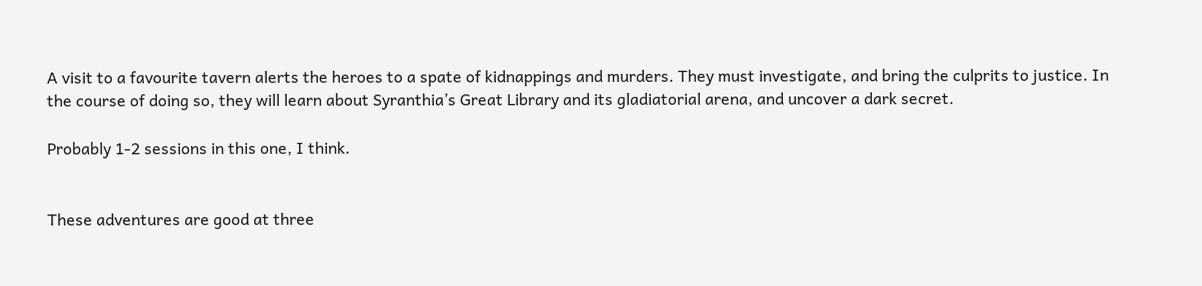A visit to a favourite tavern alerts the heroes to a spate of kidnappings and murders. They must investigate, and bring the culprits to justice. In the course of doing so, they will learn about Syranthia’s Great Library and its gladiatorial arena, and uncover a dark secret.

Probably 1-2 sessions in this one, I think.


These adventures are good at three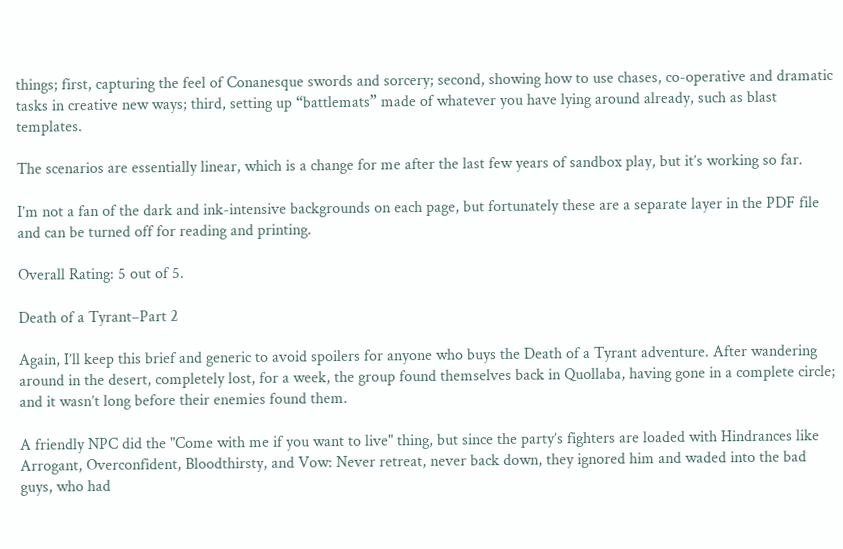things; first, capturing the feel of Conanesque swords and sorcery; second, showing how to use chases, co-operative and dramatic tasks in creative new ways; third, setting up “battlemats” made of whatever you have lying around already, such as blast templates.

The scenarios are essentially linear, which is a change for me after the last few years of sandbox play, but it’s working so far.

I’m not a fan of the dark and ink-intensive backgrounds on each page, but fortunately these are a separate layer in the PDF file and can be turned off for reading and printing.

Overall Rating: 5 out of 5.

Death of a Tyrant–Part 2

Again, I’ll keep this brief and generic to avoid spoilers for anyone who buys the Death of a Tyrant adventure. After wandering around in the desert, completely lost, for a week, the group found themselves back in Quollaba, having gone in a complete circle; and it wasn’t long before their enemies found them.

A friendly NPC did the "Come with me if you want to live" thing, but since the party’s fighters are loaded with Hindrances like Arrogant, Overconfident, Bloodthirsty, and Vow: Never retreat, never back down, they ignored him and waded into the bad guys, who had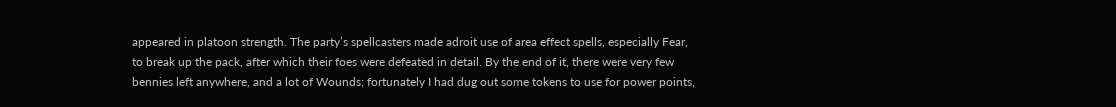appeared in platoon strength. The party’s spellcasters made adroit use of area effect spells, especially Fear, to break up the pack, after which their foes were defeated in detail. By the end of it, there were very few bennies left anywhere, and a lot of Wounds; fortunately I had dug out some tokens to use for power points,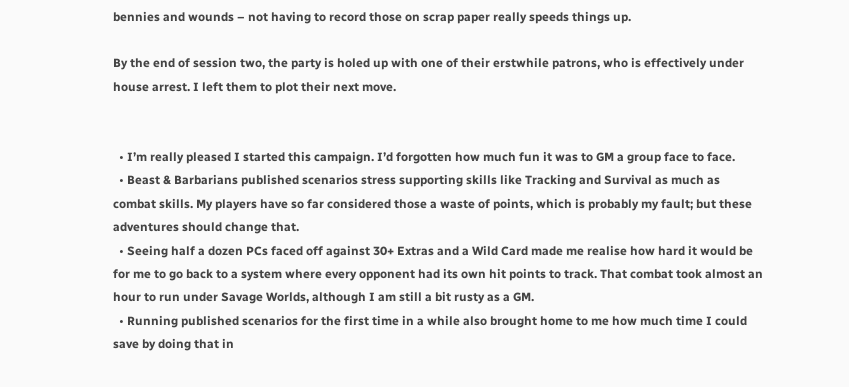bennies and wounds – not having to record those on scrap paper really speeds things up.

By the end of session two, the party is holed up with one of their erstwhile patrons, who is effectively under house arrest. I left them to plot their next move.


  • I’m really pleased I started this campaign. I’d forgotten how much fun it was to GM a group face to face.
  • Beast & Barbarians published scenarios stress supporting skills like Tracking and Survival as much as combat skills. My players have so far considered those a waste of points, which is probably my fault; but these adventures should change that.
  • Seeing half a dozen PCs faced off against 30+ Extras and a Wild Card made me realise how hard it would be for me to go back to a system where every opponent had its own hit points to track. That combat took almost an hour to run under Savage Worlds, although I am still a bit rusty as a GM.
  • Running published scenarios for the first time in a while also brought home to me how much time I could save by doing that in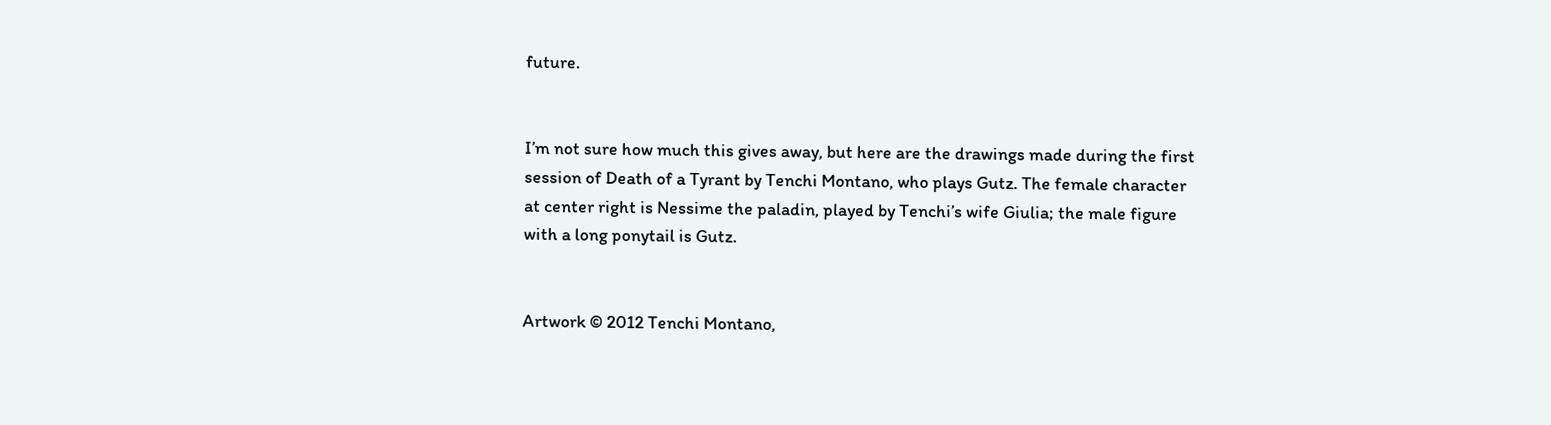future.


I’m not sure how much this gives away, but here are the drawings made during the first session of Death of a Tyrant by Tenchi Montano, who plays Gutz. The female character at center right is Nessime the paladin, played by Tenchi’s wife Giulia; the male figure with a long ponytail is Gutz.


Artwork © 2012 Tenchi Montano,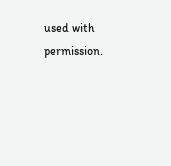used with permission.